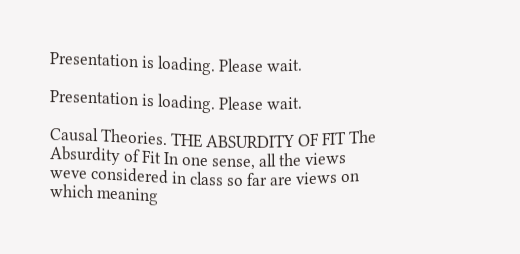Presentation is loading. Please wait.

Presentation is loading. Please wait.

Causal Theories. THE ABSURDITY OF FIT The Absurdity of Fit In one sense, all the views weve considered in class so far are views on which meaning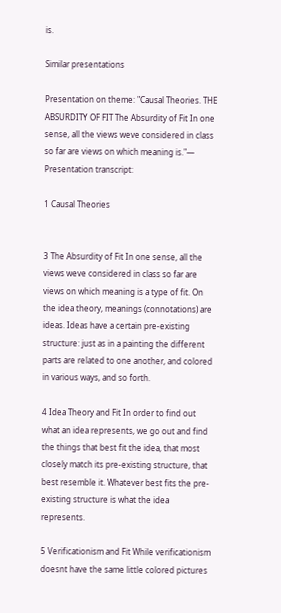is.

Similar presentations

Presentation on theme: "Causal Theories. THE ABSURDITY OF FIT The Absurdity of Fit In one sense, all the views weve considered in class so far are views on which meaning is."— Presentation transcript:

1 Causal Theories


3 The Absurdity of Fit In one sense, all the views weve considered in class so far are views on which meaning is a type of fit. On the idea theory, meanings (connotations) are ideas. Ideas have a certain pre-existing structure: just as in a painting the different parts are related to one another, and colored in various ways, and so forth.

4 Idea Theory and Fit In order to find out what an idea represents, we go out and find the things that best fit the idea, that most closely match its pre-existing structure, that best resemble it. Whatever best fits the pre-existing structure is what the idea represents.

5 Verificationism and Fit While verificationism doesnt have the same little colored pictures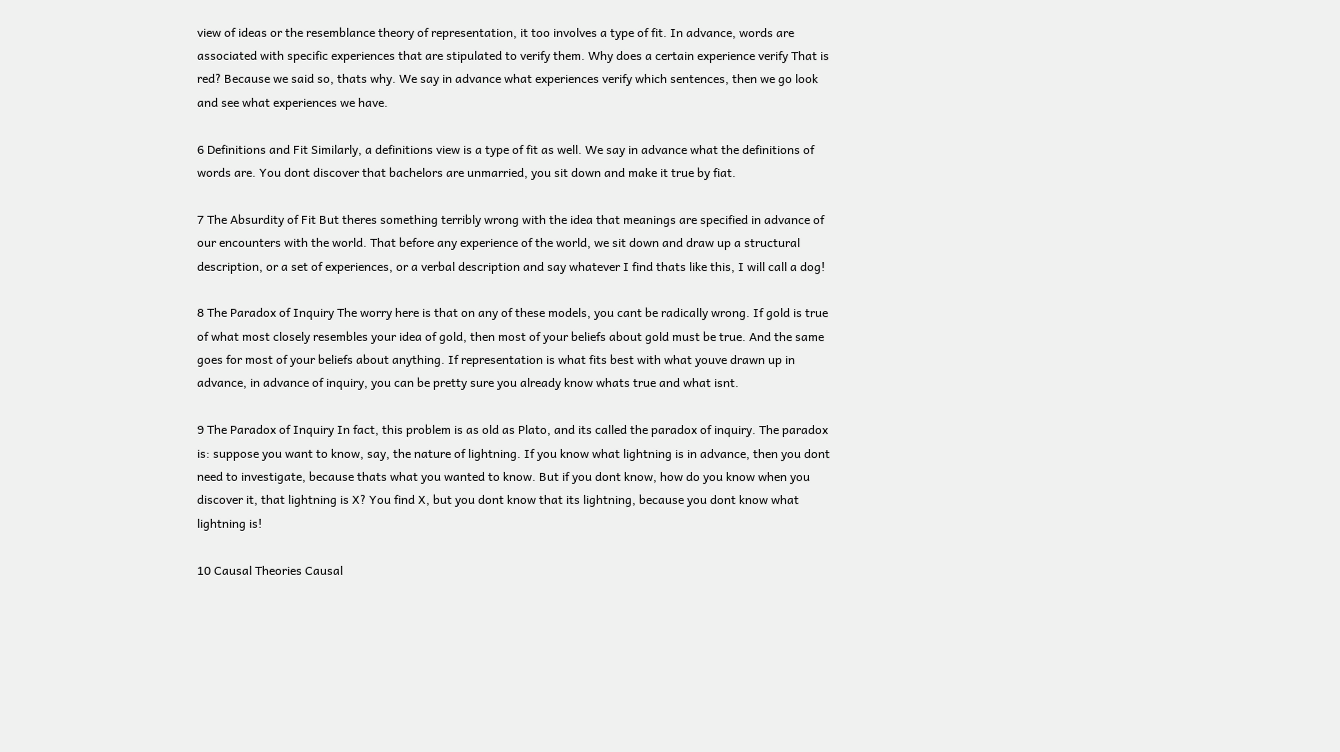view of ideas or the resemblance theory of representation, it too involves a type of fit. In advance, words are associated with specific experiences that are stipulated to verify them. Why does a certain experience verify That is red? Because we said so, thats why. We say in advance what experiences verify which sentences, then we go look and see what experiences we have.

6 Definitions and Fit Similarly, a definitions view is a type of fit as well. We say in advance what the definitions of words are. You dont discover that bachelors are unmarried, you sit down and make it true by fiat.

7 The Absurdity of Fit But theres something terribly wrong with the idea that meanings are specified in advance of our encounters with the world. That before any experience of the world, we sit down and draw up a structural description, or a set of experiences, or a verbal description and say whatever I find thats like this, I will call a dog!

8 The Paradox of Inquiry The worry here is that on any of these models, you cant be radically wrong. If gold is true of what most closely resembles your idea of gold, then most of your beliefs about gold must be true. And the same goes for most of your beliefs about anything. If representation is what fits best with what youve drawn up in advance, in advance of inquiry, you can be pretty sure you already know whats true and what isnt.

9 The Paradox of Inquiry In fact, this problem is as old as Plato, and its called the paradox of inquiry. The paradox is: suppose you want to know, say, the nature of lightning. If you know what lightning is in advance, then you dont need to investigate, because thats what you wanted to know. But if you dont know, how do you know when you discover it, that lightning is X? You find X, but you dont know that its lightning, because you dont know what lightning is!

10 Causal Theories Causal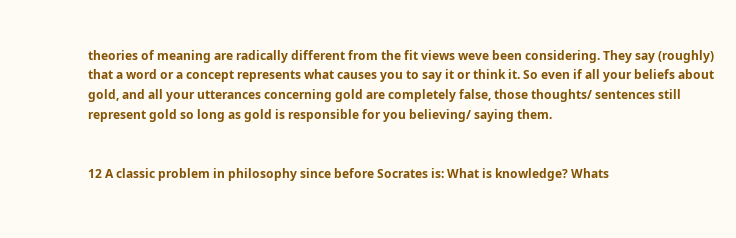theories of meaning are radically different from the fit views weve been considering. They say (roughly) that a word or a concept represents what causes you to say it or think it. So even if all your beliefs about gold, and all your utterances concerning gold are completely false, those thoughts/ sentences still represent gold so long as gold is responsible for you believing/ saying them.


12 A classic problem in philosophy since before Socrates is: What is knowledge? Whats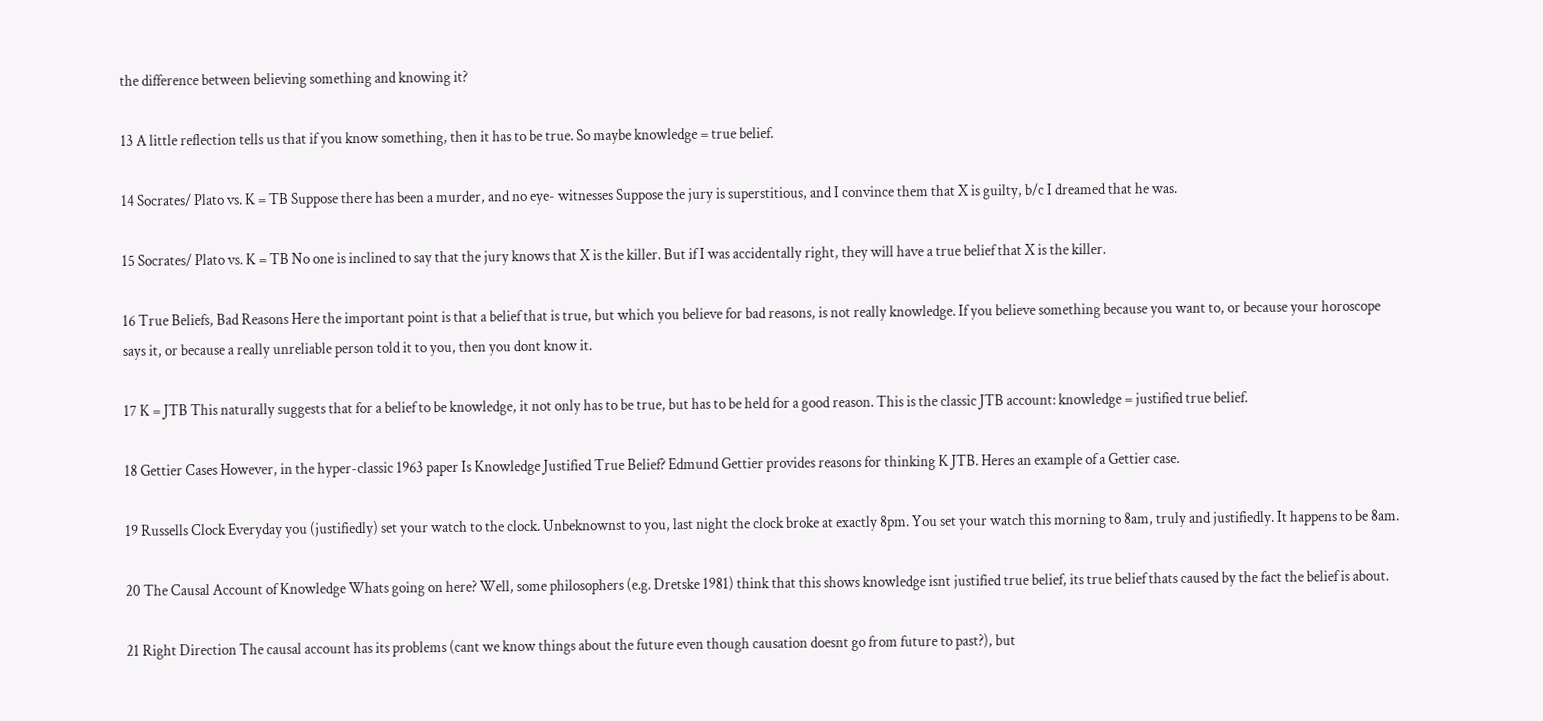the difference between believing something and knowing it?

13 A little reflection tells us that if you know something, then it has to be true. So maybe knowledge = true belief.

14 Socrates/ Plato vs. K = TB Suppose there has been a murder, and no eye- witnesses Suppose the jury is superstitious, and I convince them that X is guilty, b/c I dreamed that he was.

15 Socrates/ Plato vs. K = TB No one is inclined to say that the jury knows that X is the killer. But if I was accidentally right, they will have a true belief that X is the killer.

16 True Beliefs, Bad Reasons Here the important point is that a belief that is true, but which you believe for bad reasons, is not really knowledge. If you believe something because you want to, or because your horoscope says it, or because a really unreliable person told it to you, then you dont know it.

17 K = JTB This naturally suggests that for a belief to be knowledge, it not only has to be true, but has to be held for a good reason. This is the classic JTB account: knowledge = justified true belief.

18 Gettier Cases However, in the hyper-classic 1963 paper Is Knowledge Justified True Belief? Edmund Gettier provides reasons for thinking K JTB. Heres an example of a Gettier case.

19 Russells Clock Everyday you (justifiedly) set your watch to the clock. Unbeknownst to you, last night the clock broke at exactly 8pm. You set your watch this morning to 8am, truly and justifiedly. It happens to be 8am.

20 The Causal Account of Knowledge Whats going on here? Well, some philosophers (e.g. Dretske 1981) think that this shows knowledge isnt justified true belief, its true belief thats caused by the fact the belief is about.

21 Right Direction The causal account has its problems (cant we know things about the future even though causation doesnt go from future to past?), but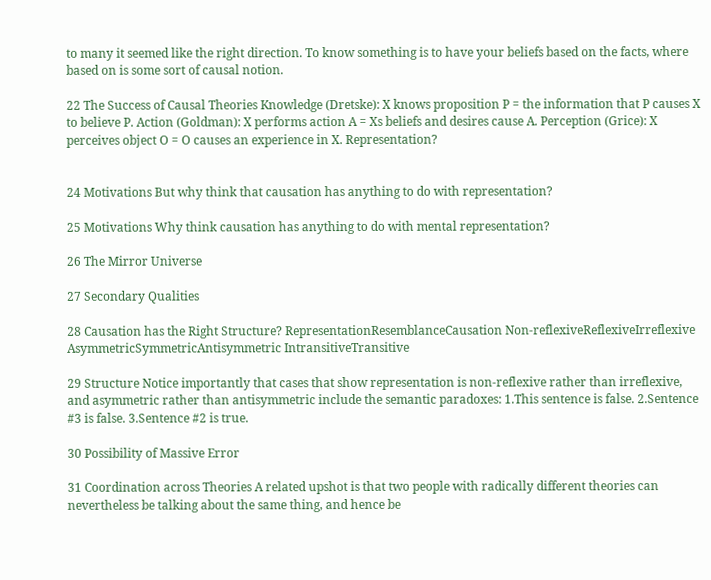to many it seemed like the right direction. To know something is to have your beliefs based on the facts, where based on is some sort of causal notion.

22 The Success of Causal Theories Knowledge (Dretske): X knows proposition P = the information that P causes X to believe P. Action (Goldman): X performs action A = Xs beliefs and desires cause A. Perception (Grice): X perceives object O = O causes an experience in X. Representation?


24 Motivations But why think that causation has anything to do with representation?

25 Motivations Why think causation has anything to do with mental representation?

26 The Mirror Universe

27 Secondary Qualities

28 Causation has the Right Structure? RepresentationResemblanceCausation Non-reflexiveReflexiveIrreflexive AsymmetricSymmetricAntisymmetric IntransitiveTransitive

29 Structure Notice importantly that cases that show representation is non-reflexive rather than irreflexive, and asymmetric rather than antisymmetric include the semantic paradoxes: 1.This sentence is false. 2.Sentence #3 is false. 3.Sentence #2 is true.

30 Possibility of Massive Error

31 Coordination across Theories A related upshot is that two people with radically different theories can nevertheless be talking about the same thing, and hence be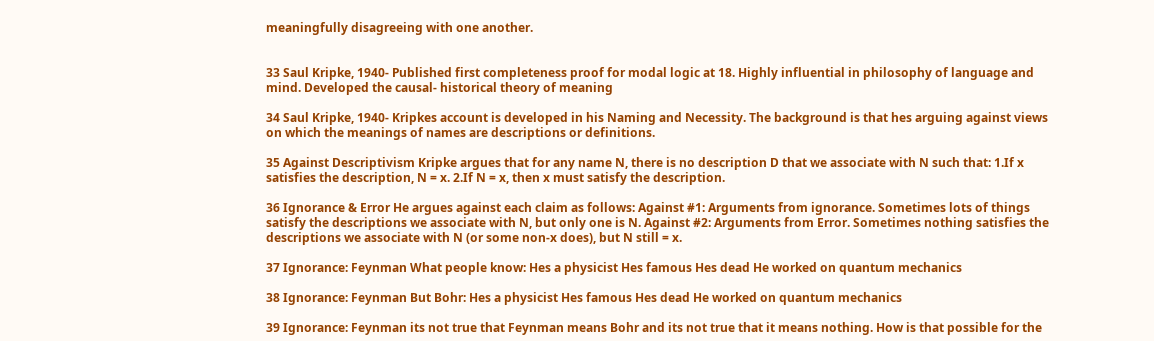meaningfully disagreeing with one another.


33 Saul Kripke, 1940- Published first completeness proof for modal logic at 18. Highly influential in philosophy of language and mind. Developed the causal- historical theory of meaning

34 Saul Kripke, 1940- Kripkes account is developed in his Naming and Necessity. The background is that hes arguing against views on which the meanings of names are descriptions or definitions.

35 Against Descriptivism Kripke argues that for any name N, there is no description D that we associate with N such that: 1.If x satisfies the description, N = x. 2.If N = x, then x must satisfy the description.

36 Ignorance & Error He argues against each claim as follows: Against #1: Arguments from ignorance. Sometimes lots of things satisfy the descriptions we associate with N, but only one is N. Against #2: Arguments from Error. Sometimes nothing satisfies the descriptions we associate with N (or some non-x does), but N still = x.

37 Ignorance: Feynman What people know: Hes a physicist Hes famous Hes dead He worked on quantum mechanics

38 Ignorance: Feynman But Bohr: Hes a physicist Hes famous Hes dead He worked on quantum mechanics

39 Ignorance: Feynman its not true that Feynman means Bohr and its not true that it means nothing. How is that possible for the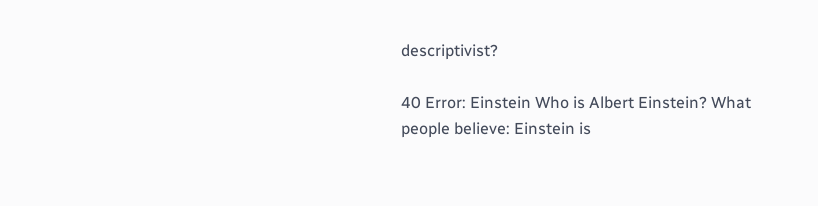descriptivist?

40 Error: Einstein Who is Albert Einstein? What people believe: Einstein is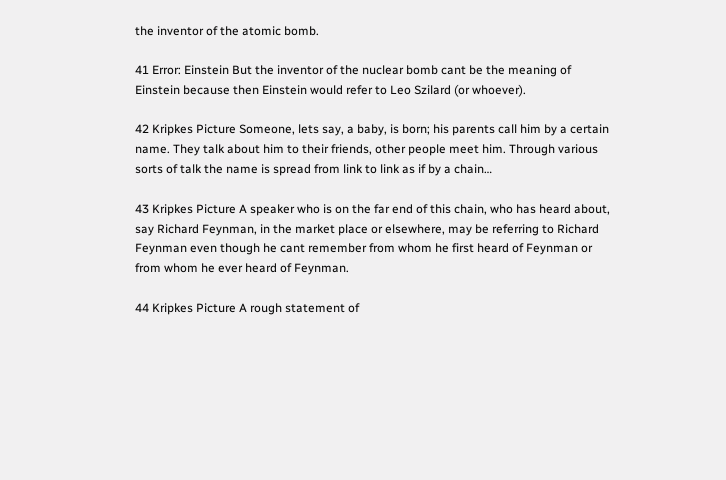the inventor of the atomic bomb.

41 Error: Einstein But the inventor of the nuclear bomb cant be the meaning of Einstein because then Einstein would refer to Leo Szilard (or whoever).

42 Kripkes Picture Someone, lets say, a baby, is born; his parents call him by a certain name. They talk about him to their friends, other people meet him. Through various sorts of talk the name is spread from link to link as if by a chain…

43 Kripkes Picture A speaker who is on the far end of this chain, who has heard about, say Richard Feynman, in the market place or elsewhere, may be referring to Richard Feynman even though he cant remember from whom he first heard of Feynman or from whom he ever heard of Feynman.

44 Kripkes Picture A rough statement of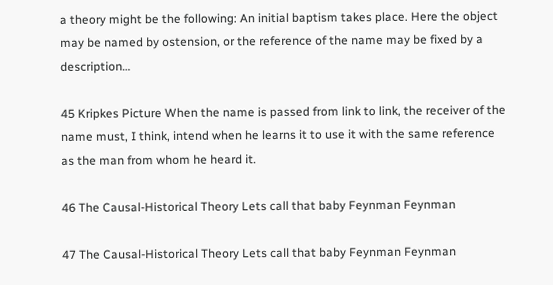a theory might be the following: An initial baptism takes place. Here the object may be named by ostension, or the reference of the name may be fixed by a description…

45 Kripkes Picture When the name is passed from link to link, the receiver of the name must, I think, intend when he learns it to use it with the same reference as the man from whom he heard it.

46 The Causal-Historical Theory Lets call that baby Feynman Feynman

47 The Causal-Historical Theory Lets call that baby Feynman Feynman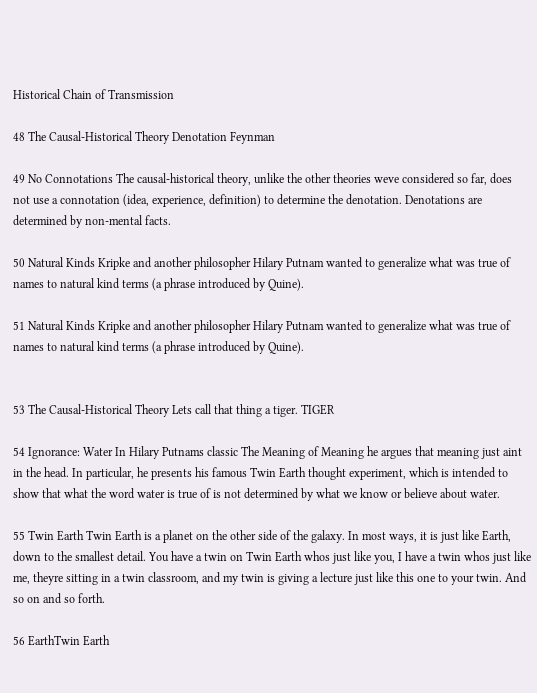Historical Chain of Transmission

48 The Causal-Historical Theory Denotation Feynman

49 No Connotations The causal-historical theory, unlike the other theories weve considered so far, does not use a connotation (idea, experience, definition) to determine the denotation. Denotations are determined by non-mental facts.

50 Natural Kinds Kripke and another philosopher Hilary Putnam wanted to generalize what was true of names to natural kind terms (a phrase introduced by Quine).

51 Natural Kinds Kripke and another philosopher Hilary Putnam wanted to generalize what was true of names to natural kind terms (a phrase introduced by Quine).


53 The Causal-Historical Theory Lets call that thing a tiger. TIGER

54 Ignorance: Water In Hilary Putnams classic The Meaning of Meaning he argues that meaning just aint in the head. In particular, he presents his famous Twin Earth thought experiment, which is intended to show that what the word water is true of is not determined by what we know or believe about water.

55 Twin Earth Twin Earth is a planet on the other side of the galaxy. In most ways, it is just like Earth, down to the smallest detail. You have a twin on Twin Earth whos just like you, I have a twin whos just like me, theyre sitting in a twin classroom, and my twin is giving a lecture just like this one to your twin. And so on and so forth.

56 EarthTwin Earth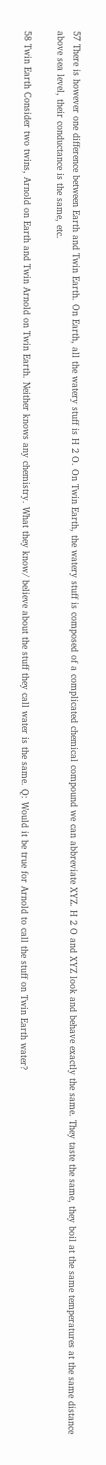57 There is however one difference between Earth and Twin Earth. On Earth, all the watery stuff is H 2 O. On Twin Earth, the watery stuff is composed of a complicated chemical compound we can abbreviate XYZ. H 2 O and XYZ look and behave exactly the same. They taste the same, they boil at the same temperatures at the same distance above sea level, their conductance is the same, etc.

58 Twin Earth Consider two twins, Arnold on Earth and Twin Arnold on Twin Earth. Neither knows any chemistry. What they know/ believe about the stuff they call water is the same. Q: Would it be true for Arnold to call the stuff on Twin Earth water?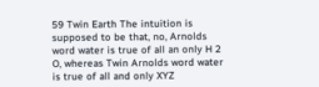59 Twin Earth The intuition is supposed to be that, no, Arnolds word water is true of all an only H 2 O, whereas Twin Arnolds word water is true of all and only XYZ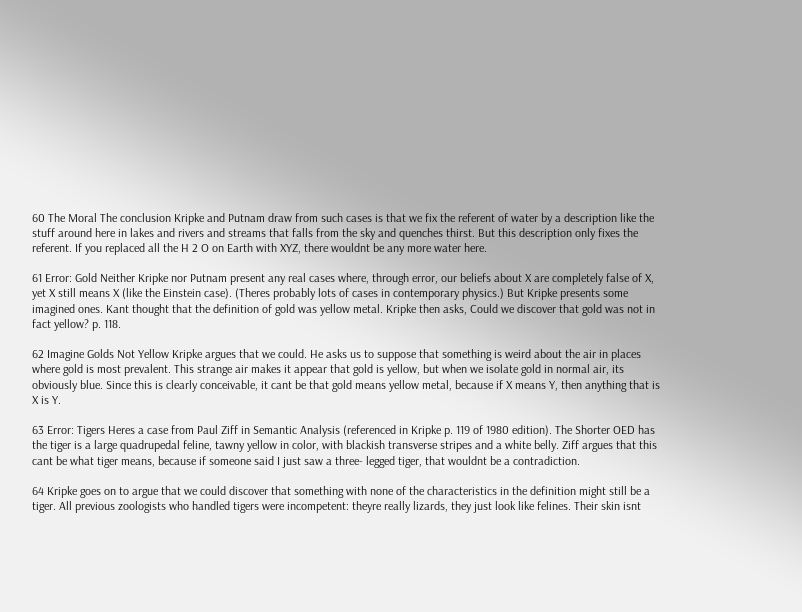60 The Moral The conclusion Kripke and Putnam draw from such cases is that we fix the referent of water by a description like the stuff around here in lakes and rivers and streams that falls from the sky and quenches thirst. But this description only fixes the referent. If you replaced all the H 2 O on Earth with XYZ, there wouldnt be any more water here.

61 Error: Gold Neither Kripke nor Putnam present any real cases where, through error, our beliefs about X are completely false of X, yet X still means X (like the Einstein case). (Theres probably lots of cases in contemporary physics.) But Kripke presents some imagined ones. Kant thought that the definition of gold was yellow metal. Kripke then asks, Could we discover that gold was not in fact yellow? p. 118.

62 Imagine Golds Not Yellow Kripke argues that we could. He asks us to suppose that something is weird about the air in places where gold is most prevalent. This strange air makes it appear that gold is yellow, but when we isolate gold in normal air, its obviously blue. Since this is clearly conceivable, it cant be that gold means yellow metal, because if X means Y, then anything that is X is Y.

63 Error: Tigers Heres a case from Paul Ziff in Semantic Analysis (referenced in Kripke p. 119 of 1980 edition). The Shorter OED has the tiger is a large quadrupedal feline, tawny yellow in color, with blackish transverse stripes and a white belly. Ziff argues that this cant be what tiger means, because if someone said I just saw a three- legged tiger, that wouldnt be a contradiction.

64 Kripke goes on to argue that we could discover that something with none of the characteristics in the definition might still be a tiger. All previous zoologists who handled tigers were incompetent: theyre really lizards, they just look like felines. Their skin isnt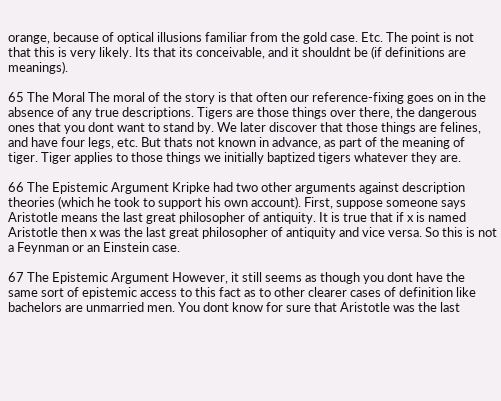orange, because of optical illusions familiar from the gold case. Etc. The point is not that this is very likely. Its that its conceivable, and it shouldnt be (if definitions are meanings).

65 The Moral The moral of the story is that often our reference-fixing goes on in the absence of any true descriptions. Tigers are those things over there, the dangerous ones that you dont want to stand by. We later discover that those things are felines, and have four legs, etc. But thats not known in advance, as part of the meaning of tiger. Tiger applies to those things we initially baptized tigers whatever they are.

66 The Epistemic Argument Kripke had two other arguments against description theories (which he took to support his own account). First, suppose someone says Aristotle means the last great philosopher of antiquity. It is true that if x is named Aristotle then x was the last great philosopher of antiquity and vice versa. So this is not a Feynman or an Einstein case.

67 The Epistemic Argument However, it still seems as though you dont have the same sort of epistemic access to this fact as to other clearer cases of definition like bachelors are unmarried men. You dont know for sure that Aristotle was the last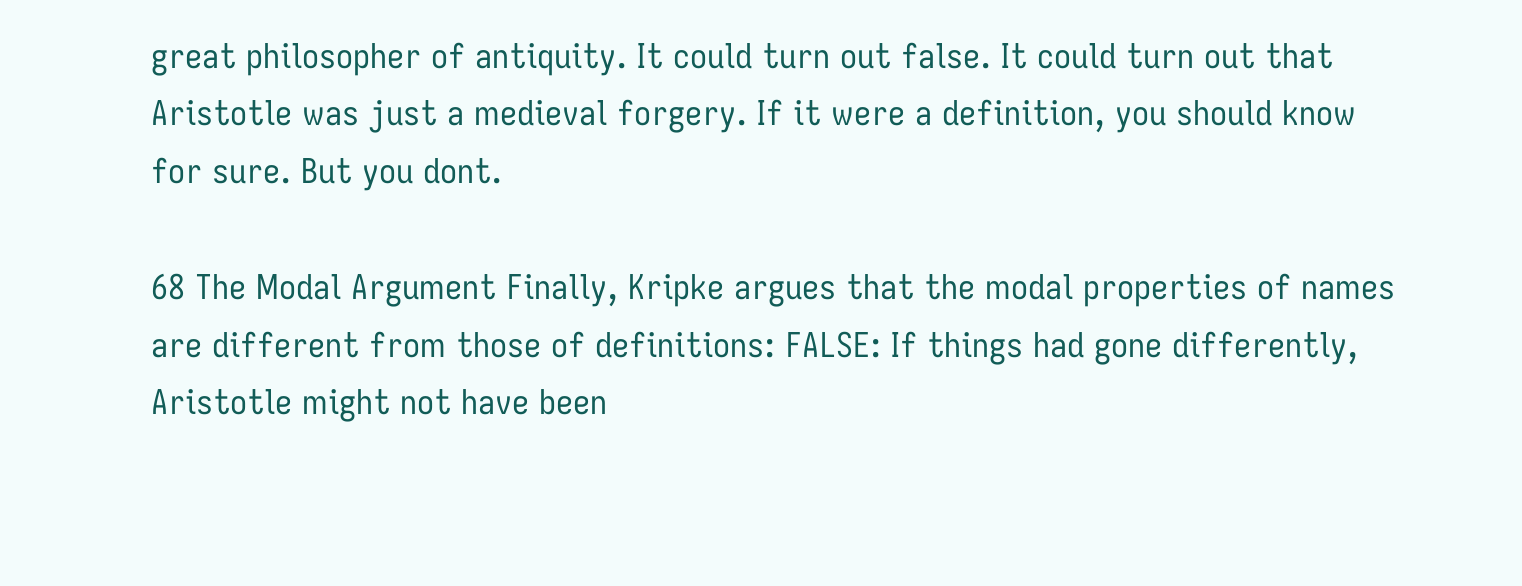great philosopher of antiquity. It could turn out false. It could turn out that Aristotle was just a medieval forgery. If it were a definition, you should know for sure. But you dont.

68 The Modal Argument Finally, Kripke argues that the modal properties of names are different from those of definitions: FALSE: If things had gone differently, Aristotle might not have been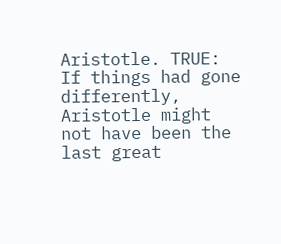Aristotle. TRUE: If things had gone differently, Aristotle might not have been the last great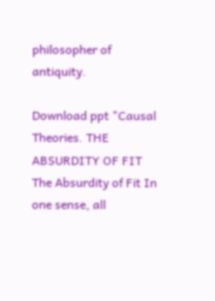philosopher of antiquity.

Download ppt "Causal Theories. THE ABSURDITY OF FIT The Absurdity of Fit In one sense, all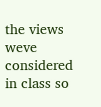the views weve considered in class so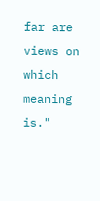far are views on which meaning is."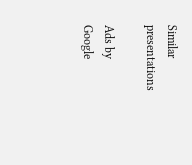Similar presentations

Ads by Google